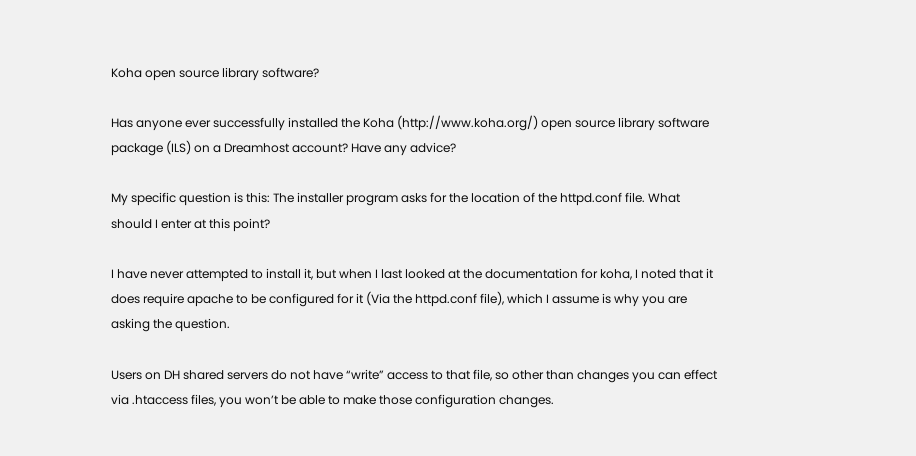Koha open source library software?

Has anyone ever successfully installed the Koha (http://www.koha.org/) open source library software package (ILS) on a Dreamhost account? Have any advice?

My specific question is this: The installer program asks for the location of the httpd.conf file. What should I enter at this point?

I have never attempted to install it, but when I last looked at the documentation for koha, I noted that it does require apache to be configured for it (Via the httpd.conf file), which I assume is why you are asking the question.

Users on DH shared servers do not have “write” access to that file, so other than changes you can effect via .htaccess files, you won’t be able to make those configuration changes.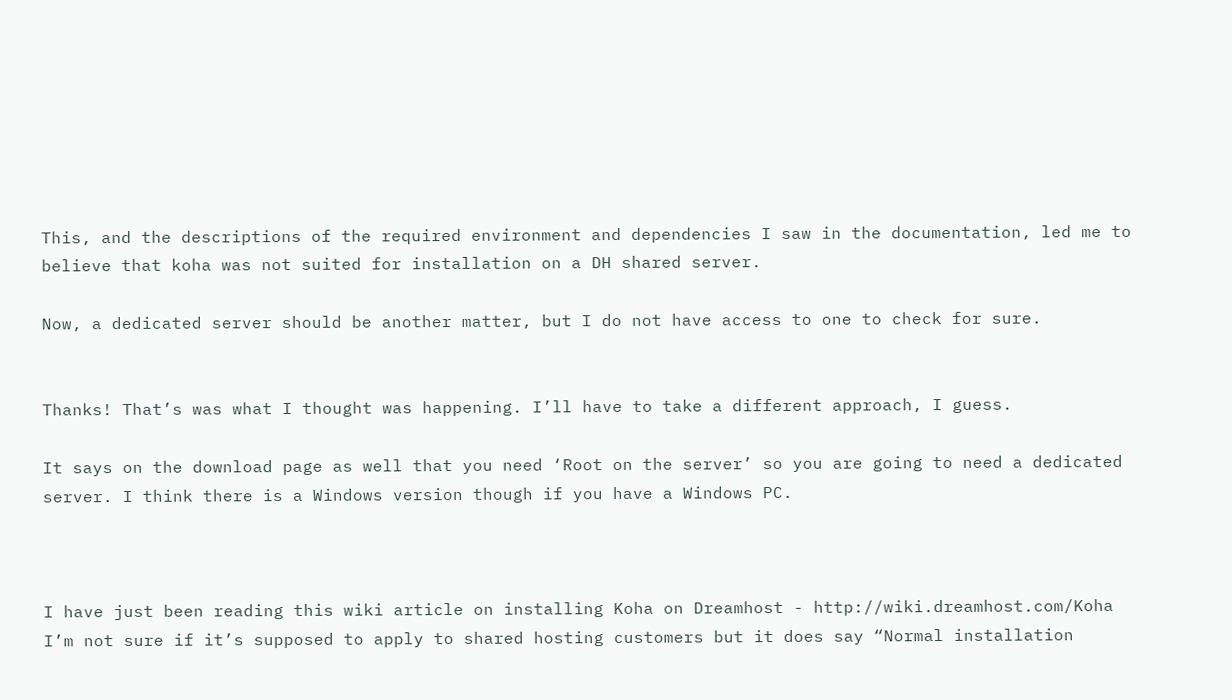This, and the descriptions of the required environment and dependencies I saw in the documentation, led me to believe that koha was not suited for installation on a DH shared server.

Now, a dedicated server should be another matter, but I do not have access to one to check for sure.


Thanks! That’s was what I thought was happening. I’ll have to take a different approach, I guess.

It says on the download page as well that you need ‘Root on the server’ so you are going to need a dedicated server. I think there is a Windows version though if you have a Windows PC.



I have just been reading this wiki article on installing Koha on Dreamhost - http://wiki.dreamhost.com/Koha
I’m not sure if it’s supposed to apply to shared hosting customers but it does say “Normal installation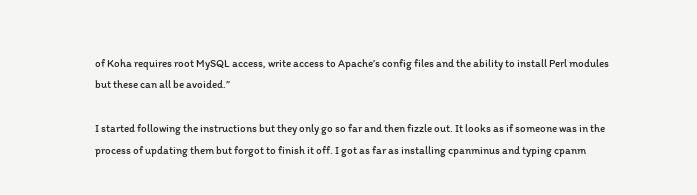of Koha requires root MySQL access, write access to Apache’s config files and the ability to install Perl modules but these can all be avoided.”

I started following the instructions but they only go so far and then fizzle out. It looks as if someone was in the process of updating them but forgot to finish it off. I got as far as installing cpanminus and typing cpanm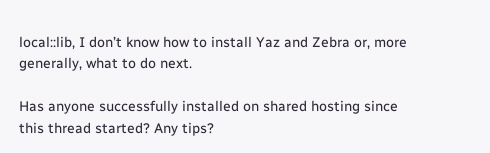local::lib, I don’t know how to install Yaz and Zebra or, more generally, what to do next.

Has anyone successfully installed on shared hosting since this thread started? Any tips?